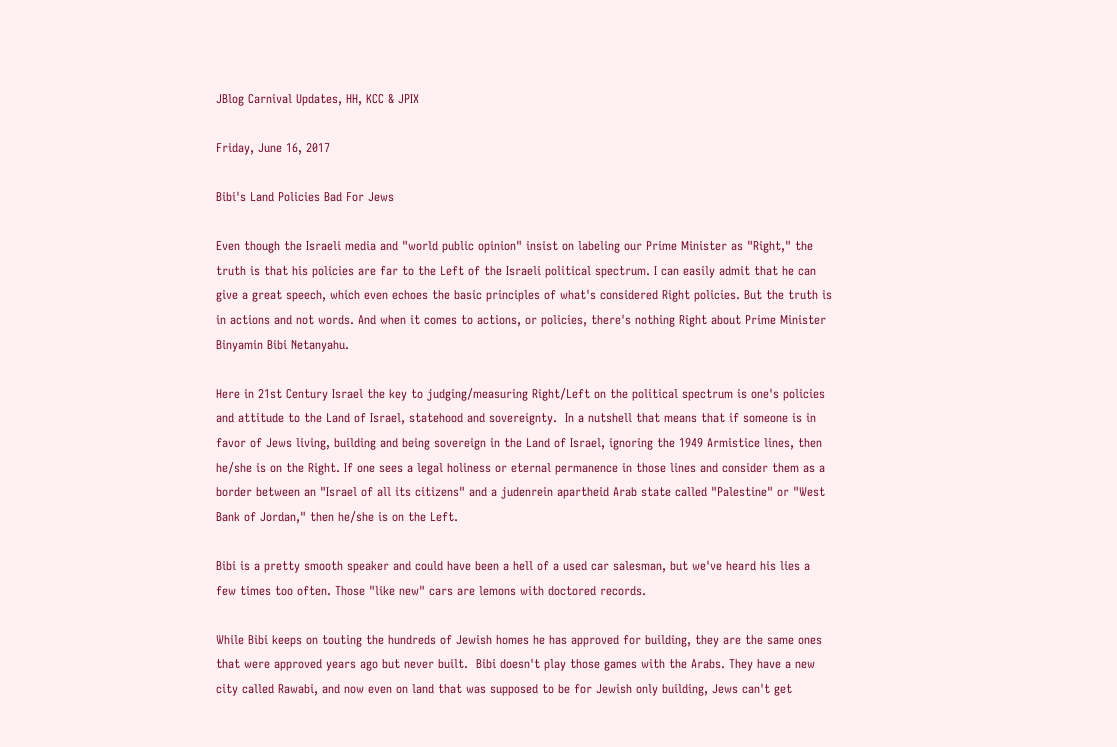JBlog Carnival Updates, HH, KCC & JPIX

Friday, June 16, 2017

Bibi's Land Policies Bad For Jews

Even though the Israeli media and "world public opinion" insist on labeling our Prime Minister as "Right," the truth is that his policies are far to the Left of the Israeli political spectrum. I can easily admit that he can give a great speech, which even echoes the basic principles of what's considered Right policies. But the truth is in actions and not words. And when it comes to actions, or policies, there's nothing Right about Prime Minister Binyamin Bibi Netanyahu.

Here in 21st Century Israel the key to judging/measuring Right/Left on the political spectrum is one's policies and attitude to the Land of Israel, statehood and sovereignty.  In a nutshell that means that if someone is in favor of Jews living, building and being sovereign in the Land of Israel, ignoring the 1949 Armistice lines, then he/she is on the Right. If one sees a legal holiness or eternal permanence in those lines and consider them as a border between an "Israel of all its citizens" and a judenrein apartheid Arab state called "Palestine" or "West Bank of Jordan," then he/she is on the Left.

Bibi is a pretty smooth speaker and could have been a hell of a used car salesman, but we've heard his lies a few times too often. Those "like new" cars are lemons with doctored records.

While Bibi keeps on touting the hundreds of Jewish homes he has approved for building, they are the same ones that were approved years ago but never built.  Bibi doesn't play those games with the Arabs. They have a new city called Rawabi, and now even on land that was supposed to be for Jewish only building, Jews can't get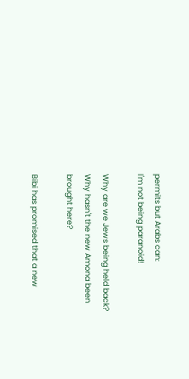permits but Arabs can:
I'm not being paranoid!

Why are we Jews being held back? Why hasn't the new Amona been brought here?

Bibi has promised that a new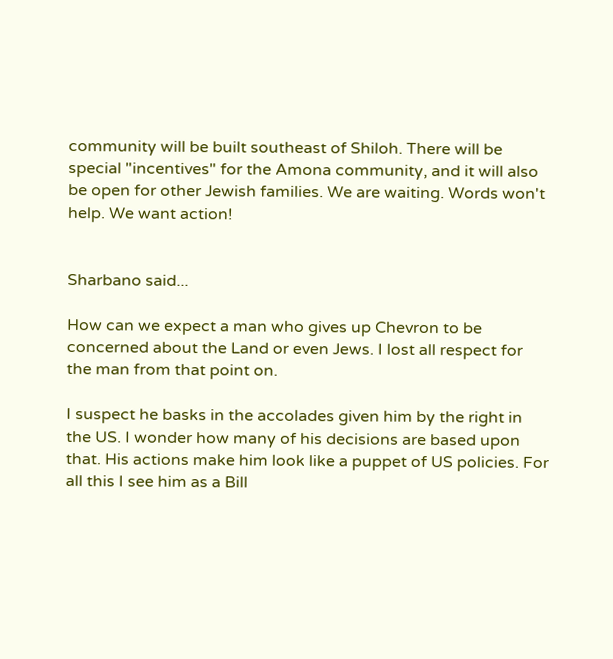community will be built southeast of Shiloh. There will be special "incentives" for the Amona community, and it will also be open for other Jewish families. We are waiting. Words won't help. We want action!


Sharbano said...

How can we expect a man who gives up Chevron to be concerned about the Land or even Jews. I lost all respect for the man from that point on.

I suspect he basks in the accolades given him by the right in the US. I wonder how many of his decisions are based upon that. His actions make him look like a puppet of US policies. For all this I see him as a Bill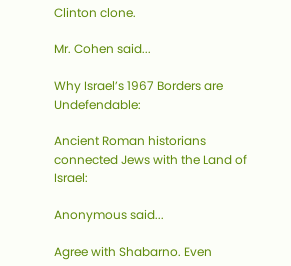Clinton clone.

Mr. Cohen said...

Why Israel’s 1967 Borders are Undefendable:

Ancient Roman historians connected Jews with the Land of Israel:

Anonymous said...

Agree with Shabarno. Even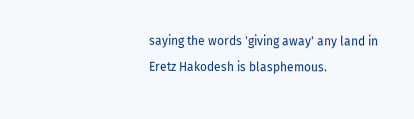saying the words 'giving away' any land in Eretz Hakodesh is blasphemous.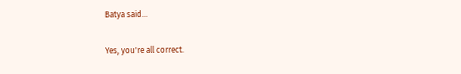Batya said...

Yes, you're all correct.